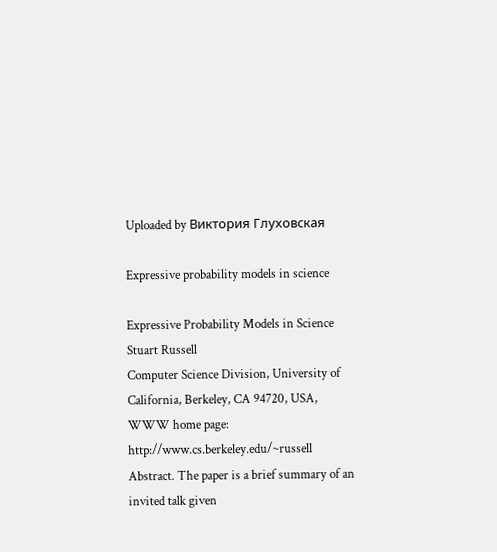Uploaded by Виктория Глуховская

Expressive probability models in science

Expressive Probability Models in Science
Stuart Russell
Computer Science Division, University of California, Berkeley, CA 94720, USA,
WWW home page: http://www.cs.berkeley.edu/~russell
Abstract. The paper is a brief summary of an invited talk given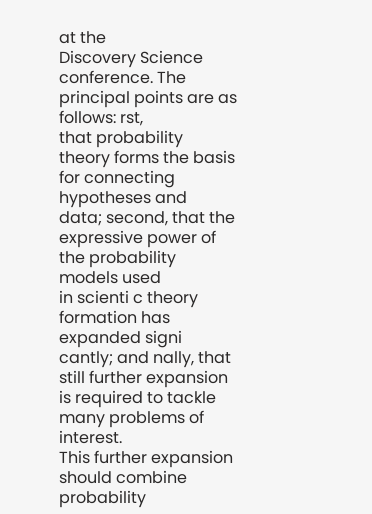at the
Discovery Science conference. The principal points are as follows: rst,
that probability theory forms the basis for connecting hypotheses and
data; second, that the expressive power of the probability models used
in scienti c theory formation has expanded signi cantly; and nally, that
still further expansion is required to tackle many problems of interest.
This further expansion should combine probability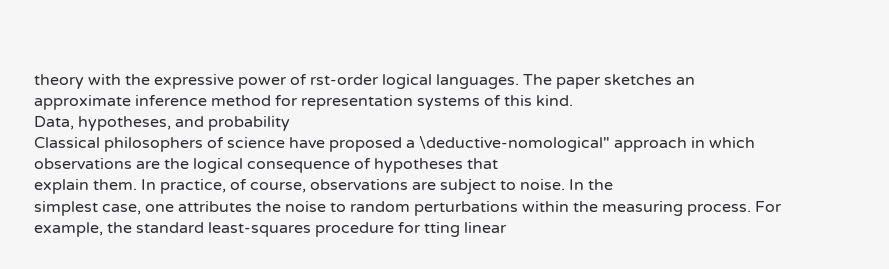theory with the expressive power of rst-order logical languages. The paper sketches an
approximate inference method for representation systems of this kind.
Data, hypotheses, and probability
Classical philosophers of science have proposed a \deductive-nomological" approach in which observations are the logical consequence of hypotheses that
explain them. In practice, of course, observations are subject to noise. In the
simplest case, one attributes the noise to random perturbations within the measuring process. For example, the standard least-squares procedure for tting linear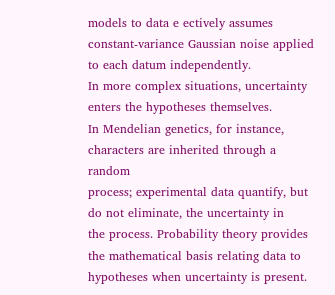models to data e ectively assumes constant-variance Gaussian noise applied
to each datum independently.
In more complex situations, uncertainty enters the hypotheses themselves.
In Mendelian genetics, for instance, characters are inherited through a random
process; experimental data quantify, but do not eliminate, the uncertainty in
the process. Probability theory provides the mathematical basis relating data to
hypotheses when uncertainty is present.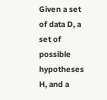Given a set of data D, a set of possible
hypotheses H, and a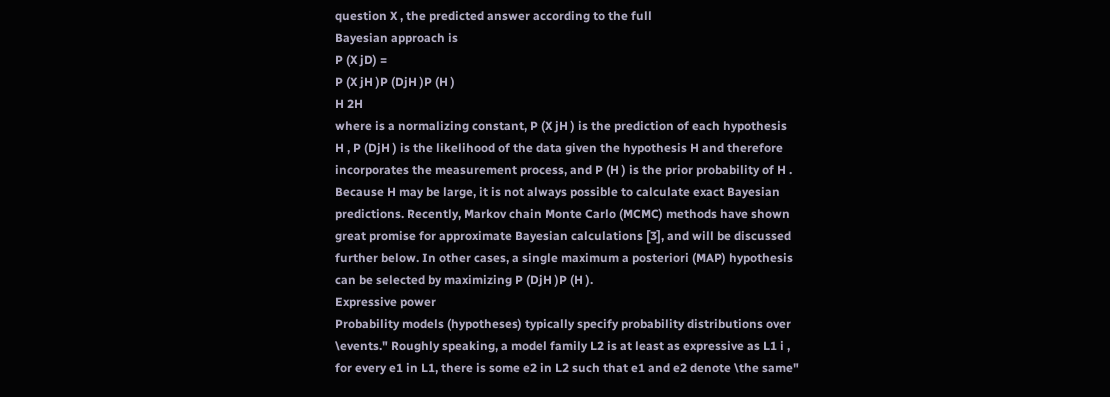question X , the predicted answer according to the full
Bayesian approach is
P (X jD) =
P (X jH )P (DjH )P (H )
H 2H
where is a normalizing constant, P (X jH ) is the prediction of each hypothesis
H , P (DjH ) is the likelihood of the data given the hypothesis H and therefore
incorporates the measurement process, and P (H ) is the prior probability of H .
Because H may be large, it is not always possible to calculate exact Bayesian
predictions. Recently, Markov chain Monte Carlo (MCMC) methods have shown
great promise for approximate Bayesian calculations [3], and will be discussed
further below. In other cases, a single maximum a posteriori (MAP) hypothesis
can be selected by maximizing P (DjH )P (H ).
Expressive power
Probability models (hypotheses) typically specify probability distributions over
\events." Roughly speaking, a model family L2 is at least as expressive as L1 i ,
for every e1 in L1, there is some e2 in L2 such that e1 and e2 denote \the same"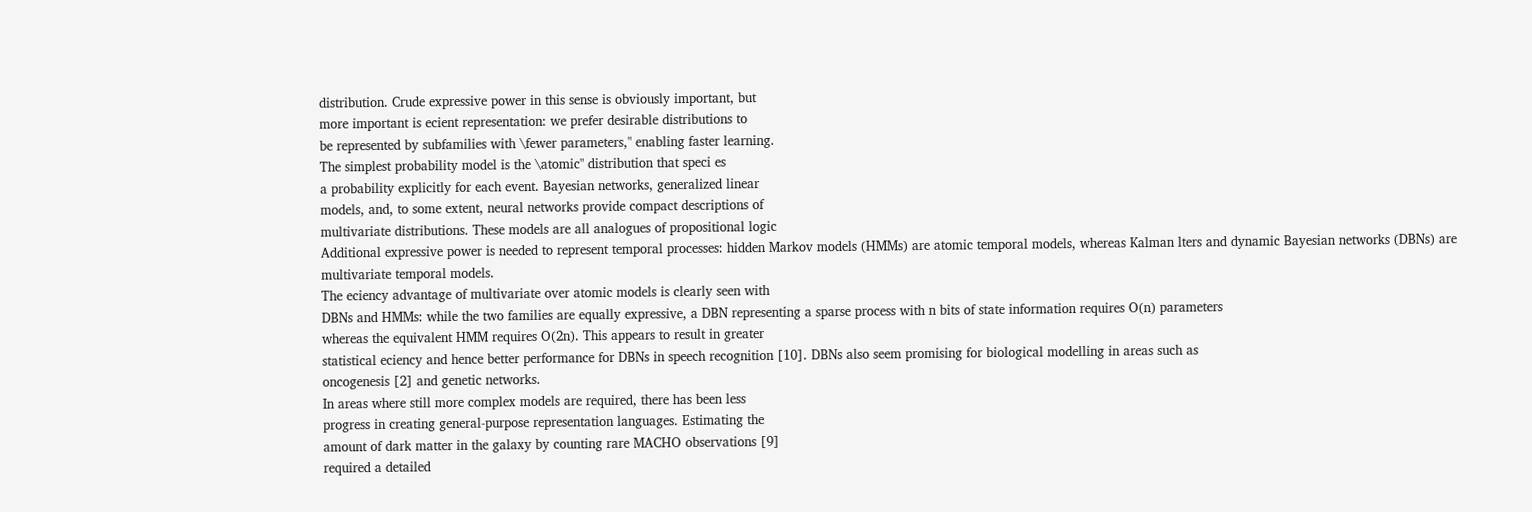distribution. Crude expressive power in this sense is obviously important, but
more important is ecient representation: we prefer desirable distributions to
be represented by subfamilies with \fewer parameters," enabling faster learning.
The simplest probability model is the \atomic" distribution that speci es
a probability explicitly for each event. Bayesian networks, generalized linear
models, and, to some extent, neural networks provide compact descriptions of
multivariate distributions. These models are all analogues of propositional logic
Additional expressive power is needed to represent temporal processes: hidden Markov models (HMMs) are atomic temporal models, whereas Kalman lters and dynamic Bayesian networks (DBNs) are multivariate temporal models.
The eciency advantage of multivariate over atomic models is clearly seen with
DBNs and HMMs: while the two families are equally expressive, a DBN representing a sparse process with n bits of state information requires O(n) parameters
whereas the equivalent HMM requires O(2n). This appears to result in greater
statistical eciency and hence better performance for DBNs in speech recognition [10]. DBNs also seem promising for biological modelling in areas such as
oncogenesis [2] and genetic networks.
In areas where still more complex models are required, there has been less
progress in creating general-purpose representation languages. Estimating the
amount of dark matter in the galaxy by counting rare MACHO observations [9]
required a detailed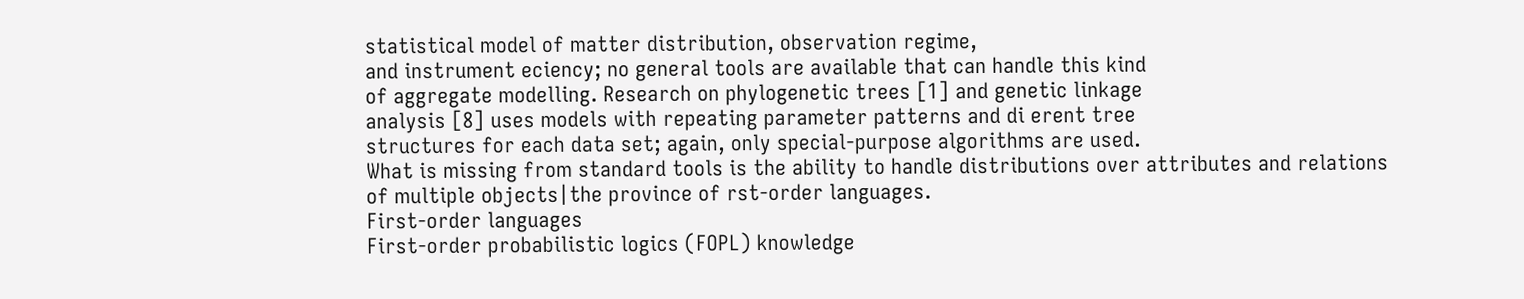statistical model of matter distribution, observation regime,
and instrument eciency; no general tools are available that can handle this kind
of aggregate modelling. Research on phylogenetic trees [1] and genetic linkage
analysis [8] uses models with repeating parameter patterns and di erent tree
structures for each data set; again, only special-purpose algorithms are used.
What is missing from standard tools is the ability to handle distributions over attributes and relations of multiple objects|the province of rst-order languages.
First-order languages
First-order probabilistic logics (FOPL) knowledge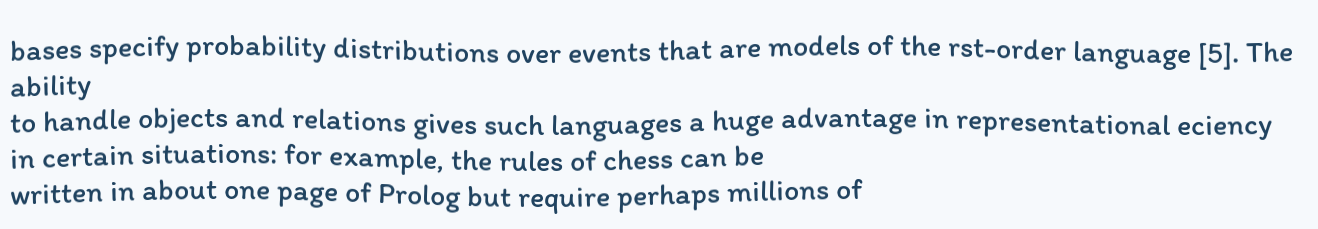bases specify probability distributions over events that are models of the rst-order language [5]. The ability
to handle objects and relations gives such languages a huge advantage in representational eciency in certain situations: for example, the rules of chess can be
written in about one page of Prolog but require perhaps millions of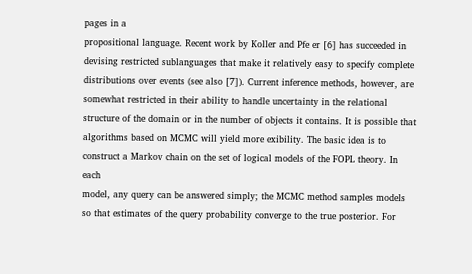pages in a
propositional language. Recent work by Koller and Pfe er [6] has succeeded in
devising restricted sublanguages that make it relatively easy to specify complete
distributions over events (see also [7]). Current inference methods, however, are
somewhat restricted in their ability to handle uncertainty in the relational structure of the domain or in the number of objects it contains. It is possible that
algorithms based on MCMC will yield more exibility. The basic idea is to construct a Markov chain on the set of logical models of the FOPL theory. In each
model, any query can be answered simply; the MCMC method samples models
so that estimates of the query probability converge to the true posterior. For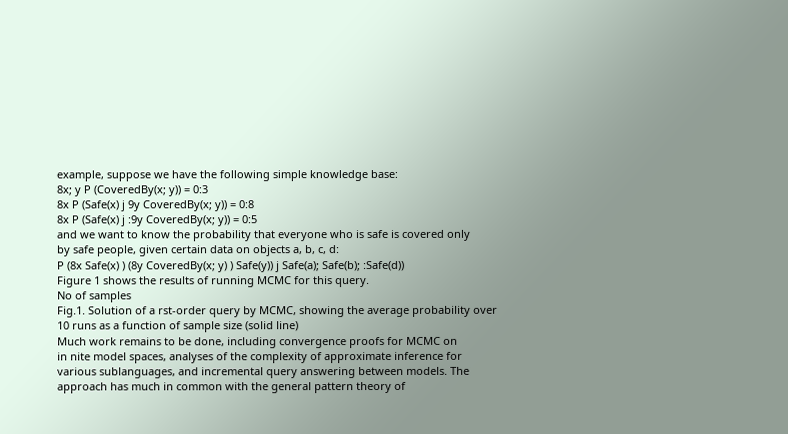example, suppose we have the following simple knowledge base:
8x; y P (CoveredBy(x; y)) = 0:3
8x P (Safe(x) j 9y CoveredBy(x; y)) = 0:8
8x P (Safe(x) j :9y CoveredBy(x; y)) = 0:5
and we want to know the probability that everyone who is safe is covered only
by safe people, given certain data on objects a, b, c, d:
P (8x Safe(x) ) (8y CoveredBy(x; y) ) Safe(y)) j Safe(a); Safe(b); :Safe(d))
Figure 1 shows the results of running MCMC for this query.
No of samples
Fig.1. Solution of a rst-order query by MCMC, showing the average probability over
10 runs as a function of sample size (solid line)
Much work remains to be done, including convergence proofs for MCMC on
in nite model spaces, analyses of the complexity of approximate inference for
various sublanguages, and incremental query answering between models. The
approach has much in common with the general pattern theory of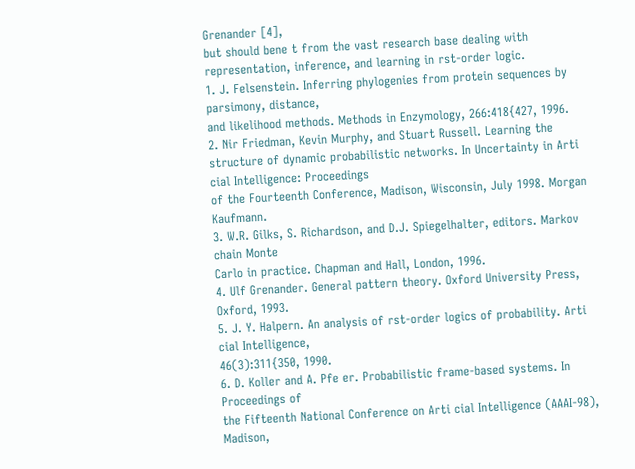Grenander [4],
but should bene t from the vast research base dealing with representation, inference, and learning in rst-order logic.
1. J. Felsenstein. Inferring phylogenies from protein sequences by parsimony, distance,
and likelihood methods. Methods in Enzymology, 266:418{427, 1996.
2. Nir Friedman, Kevin Murphy, and Stuart Russell. Learning the structure of dynamic probabilistic networks. In Uncertainty in Arti cial Intelligence: Proceedings
of the Fourteenth Conference, Madison, Wisconsin, July 1998. Morgan Kaufmann.
3. W.R. Gilks, S. Richardson, and D.J. Spiegelhalter, editors. Markov chain Monte
Carlo in practice. Chapman and Hall, London, 1996.
4. Ulf Grenander. General pattern theory. Oxford University Press, Oxford, 1993.
5. J. Y. Halpern. An analysis of rst-order logics of probability. Arti cial Intelligence,
46(3):311{350, 1990.
6. D. Koller and A. Pfe er. Probabilistic frame-based systems. In Proceedings of
the Fifteenth National Conference on Arti cial Intelligence (AAAI-98), Madison,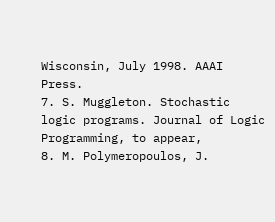Wisconsin, July 1998. AAAI Press.
7. S. Muggleton. Stochastic logic programs. Journal of Logic Programming, to appear,
8. M. Polymeropoulos, J.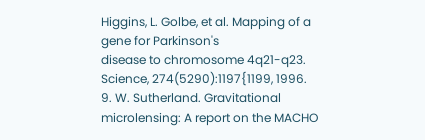Higgins, L. Golbe, et al. Mapping of a gene for Parkinson's
disease to chromosome 4q21-q23. Science, 274(5290):1197{1199, 1996.
9. W. Sutherland. Gravitational microlensing: A report on the MACHO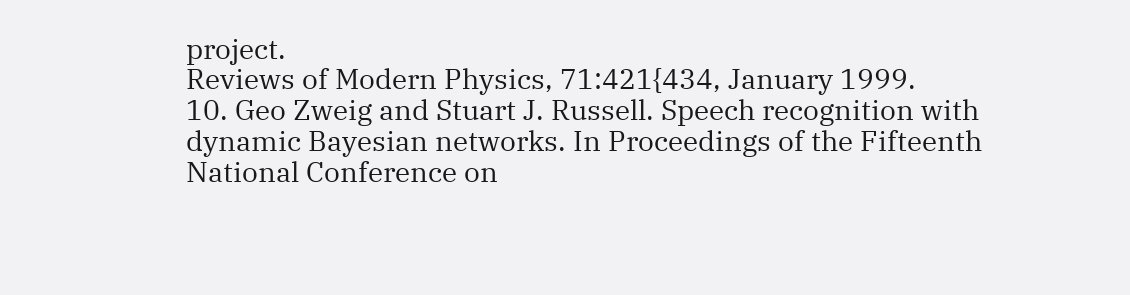project.
Reviews of Modern Physics, 71:421{434, January 1999.
10. Geo Zweig and Stuart J. Russell. Speech recognition with dynamic Bayesian networks. In Proceedings of the Fifteenth National Conference on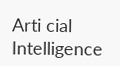Arti cial Intelligence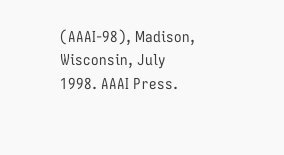(AAAI-98), Madison, Wisconsin, July 1998. AAAI Press.